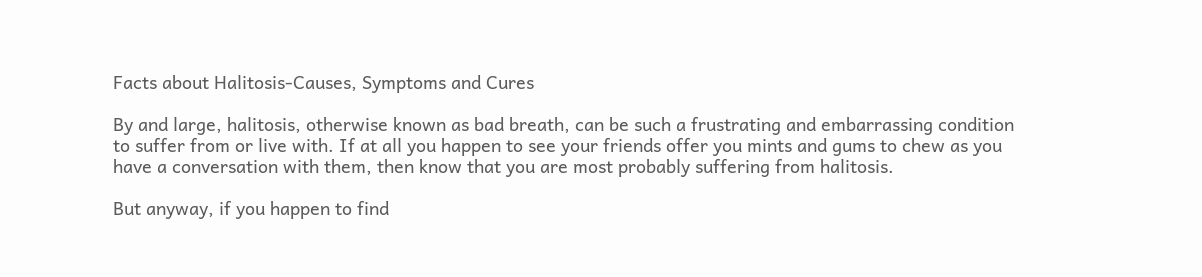Facts about Halitosis-Causes, Symptoms and Cures

By and large, halitosis, otherwise known as bad breath, can be such a frustrating and embarrassing condition to suffer from or live with. If at all you happen to see your friends offer you mints and gums to chew as you have a conversation with them, then know that you are most probably suffering from halitosis.

But anyway, if you happen to find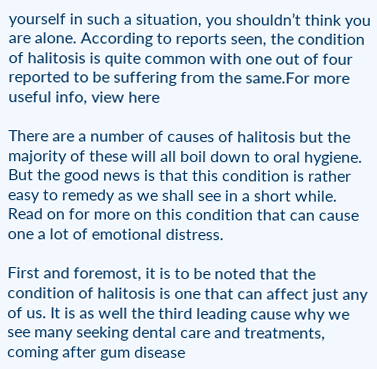yourself in such a situation, you shouldn’t think you are alone. According to reports seen, the condition of halitosis is quite common with one out of four reported to be suffering from the same.For more useful info, view here

There are a number of causes of halitosis but the majority of these will all boil down to oral hygiene. But the good news is that this condition is rather easy to remedy as we shall see in a short while. Read on for more on this condition that can cause one a lot of emotional distress.

First and foremost, it is to be noted that the condition of halitosis is one that can affect just any of us. It is as well the third leading cause why we see many seeking dental care and treatments, coming after gum disease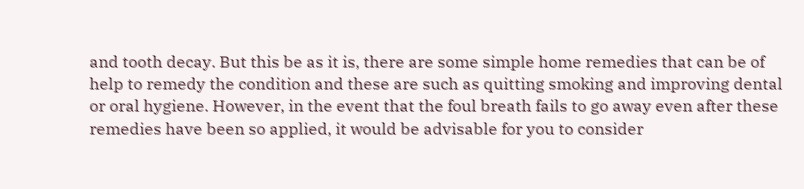and tooth decay. But this be as it is, there are some simple home remedies that can be of help to remedy the condition and these are such as quitting smoking and improving dental or oral hygiene. However, in the event that the foul breath fails to go away even after these remedies have been so applied, it would be advisable for you to consider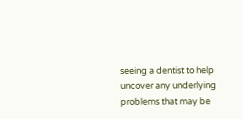seeing a dentist to help uncover any underlying problems that may be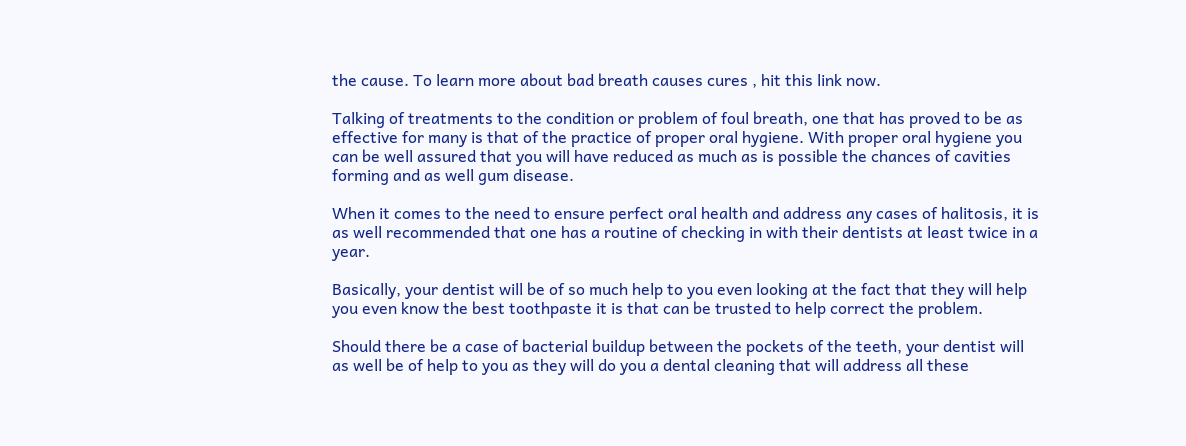the cause. To learn more about bad breath causes cures , hit this link now.

Talking of treatments to the condition or problem of foul breath, one that has proved to be as effective for many is that of the practice of proper oral hygiene. With proper oral hygiene you can be well assured that you will have reduced as much as is possible the chances of cavities forming and as well gum disease.

When it comes to the need to ensure perfect oral health and address any cases of halitosis, it is as well recommended that one has a routine of checking in with their dentists at least twice in a year.

Basically, your dentist will be of so much help to you even looking at the fact that they will help you even know the best toothpaste it is that can be trusted to help correct the problem.

Should there be a case of bacterial buildup between the pockets of the teeth, your dentist will as well be of help to you as they will do you a dental cleaning that will address all these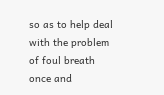so as to help deal with the problem of foul breath once and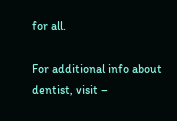for all.

For additional info about dentist, visit –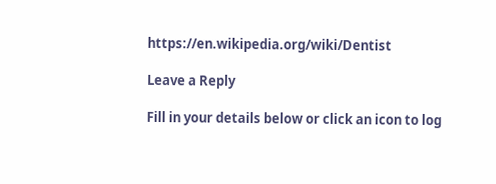https://en.wikipedia.org/wiki/Dentist

Leave a Reply

Fill in your details below or click an icon to log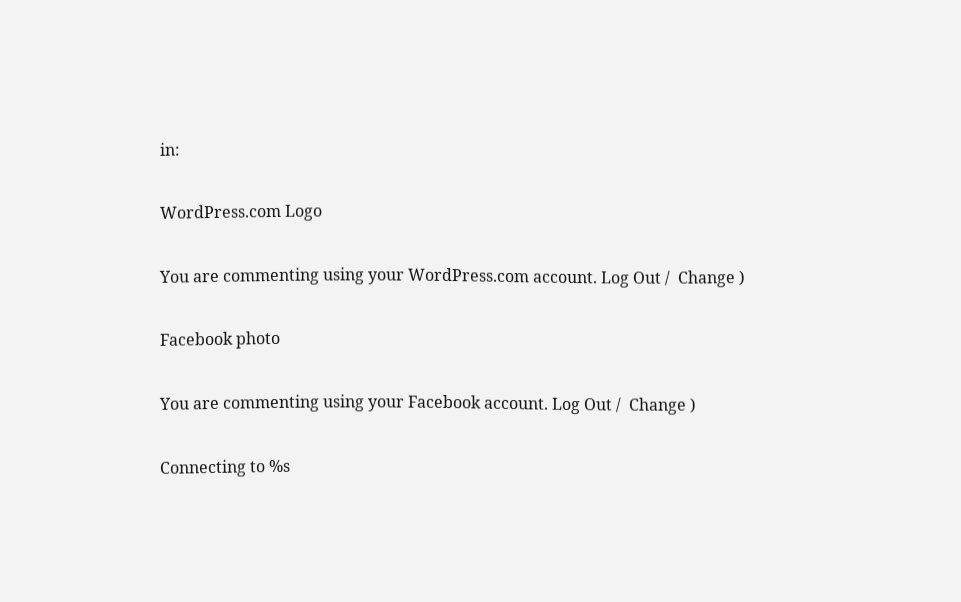in:

WordPress.com Logo

You are commenting using your WordPress.com account. Log Out /  Change )

Facebook photo

You are commenting using your Facebook account. Log Out /  Change )

Connecting to %s